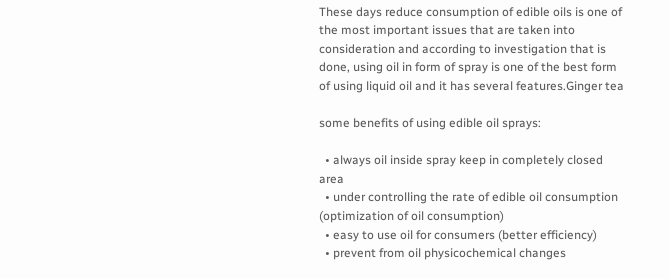These days reduce consumption of edible oils is one of the most important issues that are taken into consideration and according to investigation that is done, using oil in form of spray is one of the best form of using liquid oil and it has several features.Ginger tea

some benefits of using edible oil sprays:

  • always oil inside spray keep in completely closed area
  • under controlling the rate of edible oil consumption (optimization of oil consumption)
  • easy to use oil for consumers (better efficiency)
  • prevent from oil physicochemical changes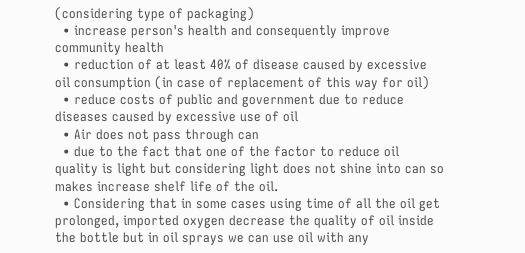(considering type of packaging)
  • increase person's health and consequently improve community health
  • reduction of at least 40% of disease caused by excessive oil consumption (in case of replacement of this way for oil)
  • reduce costs of public and government due to reduce diseases caused by excessive use of oil
  • Air does not pass through can
  • due to the fact that one of the factor to reduce oil quality is light but considering light does not shine into can so makes increase shelf life of the oil.
  • Considering that in some cases using time of all the oil get prolonged, imported oxygen decrease the quality of oil inside the bottle but in oil sprays we can use oil with any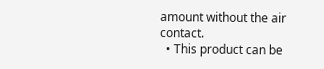amount without the air contact.
  • This product can be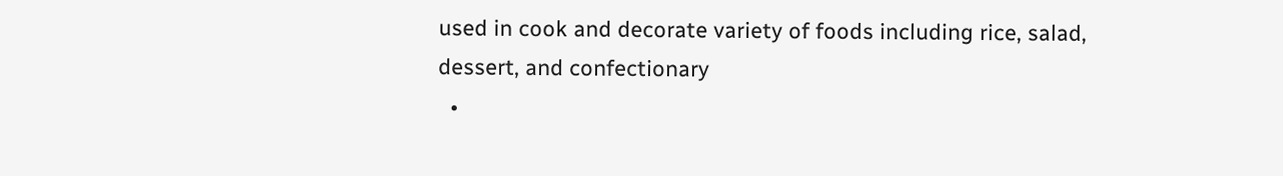used in cook and decorate variety of foods including rice, salad, dessert, and confectionary
  •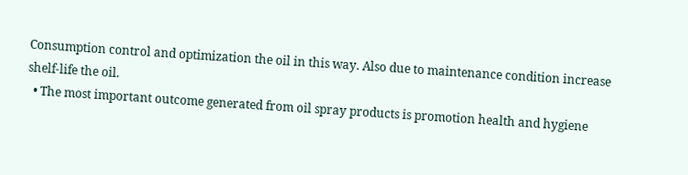Consumption control and optimization the oil in this way. Also due to maintenance condition increase shelf-life the oil.
  • The most important outcome generated from oil spray products is promotion health and hygiene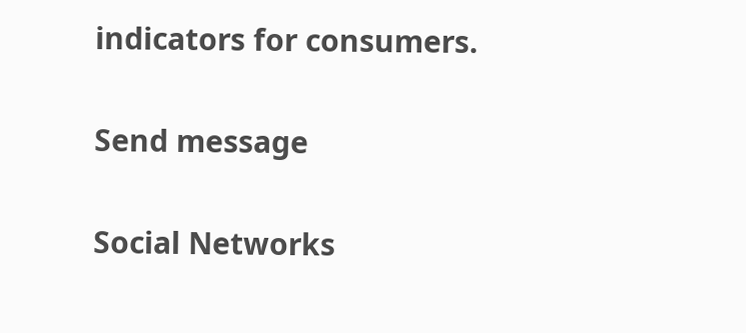indicators for consumers.

Send message

Social Networks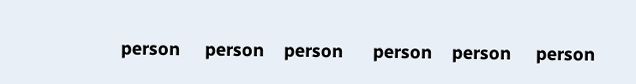person     person    person      person    person     person